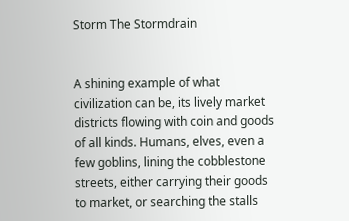Storm The Stormdrain


A shining example of what civilization can be, its lively market districts flowing with coin and goods of all kinds. Humans, elves, even a few goblins, lining the cobblestone streets, either carrying their goods to market, or searching the stalls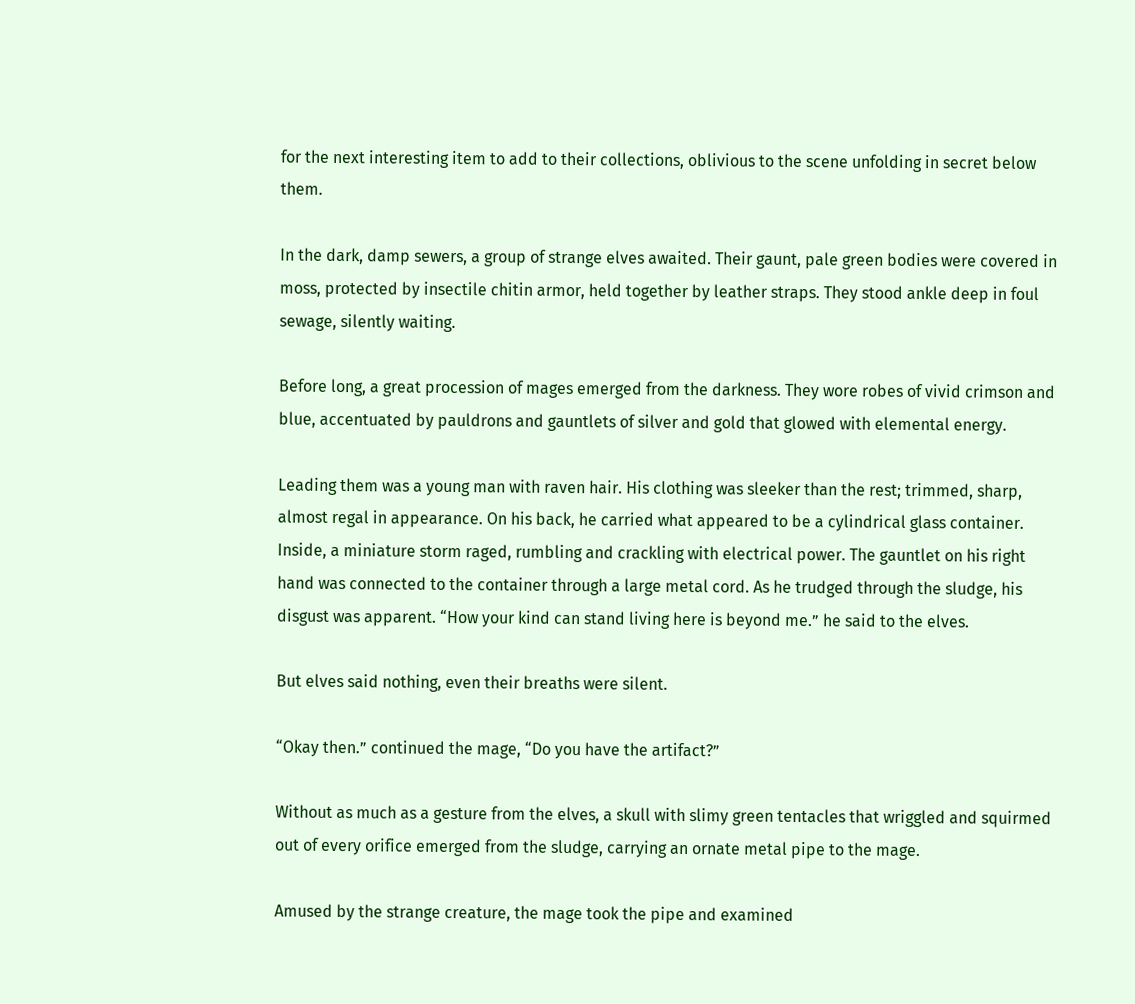for the next interesting item to add to their collections, oblivious to the scene unfolding in secret below them.

In the dark, damp sewers, a group of strange elves awaited. Their gaunt, pale green bodies were covered in moss, protected by insectile chitin armor, held together by leather straps. They stood ankle deep in foul sewage, silently waiting.

Before long, a great procession of mages emerged from the darkness. They wore robes of vivid crimson and blue, accentuated by pauldrons and gauntlets of silver and gold that glowed with elemental energy.

Leading them was a young man with raven hair. His clothing was sleeker than the rest; trimmed, sharp, almost regal in appearance. On his back, he carried what appeared to be a cylindrical glass container. Inside, a miniature storm raged, rumbling and crackling with electrical power. The gauntlet on his right hand was connected to the container through a large metal cord. As he trudged through the sludge, his disgust was apparent. “How your kind can stand living here is beyond me.” he said to the elves.

But elves said nothing, even their breaths were silent.

“Okay then.” continued the mage, “Do you have the artifact?”

Without as much as a gesture from the elves, a skull with slimy green tentacles that wriggled and squirmed out of every orifice emerged from the sludge, carrying an ornate metal pipe to the mage.

Amused by the strange creature, the mage took the pipe and examined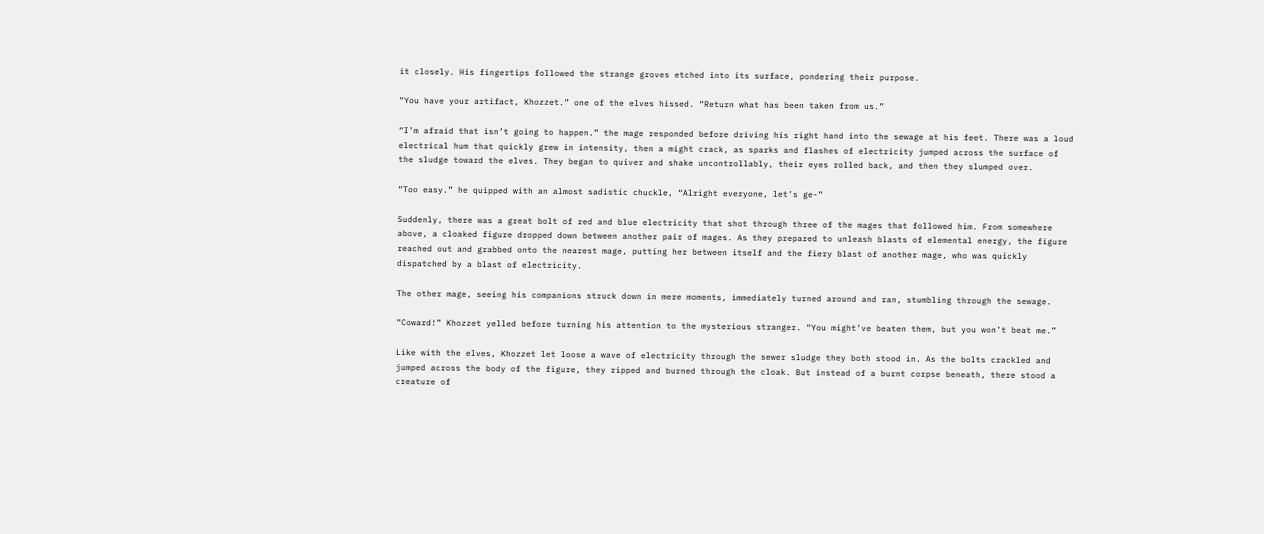it closely. His fingertips followed the strange groves etched into its surface, pondering their purpose.

“You have your artifact, Khozzet.” one of the elves hissed. “Return what has been taken from us.”

“I’m afraid that isn’t going to happen.” the mage responded before driving his right hand into the sewage at his feet. There was a loud electrical hum that quickly grew in intensity, then a might crack, as sparks and flashes of electricity jumped across the surface of the sludge toward the elves. They began to quiver and shake uncontrollably, their eyes rolled back, and then they slumped over.

“Too easy.” he quipped with an almost sadistic chuckle, “Alright everyone, let’s ge-”

Suddenly, there was a great bolt of red and blue electricity that shot through three of the mages that followed him. From somewhere above, a cloaked figure dropped down between another pair of mages. As they prepared to unleash blasts of elemental energy, the figure reached out and grabbed onto the nearest mage, putting her between itself and the fiery blast of another mage, who was quickly dispatched by a blast of electricity.

The other mage, seeing his companions struck down in mere moments, immediately turned around and ran, stumbling through the sewage.

“Coward!” Khozzet yelled before turning his attention to the mysterious stranger. “You might’ve beaten them, but you won’t beat me.”

Like with the elves, Khozzet let loose a wave of electricity through the sewer sludge they both stood in. As the bolts crackled and jumped across the body of the figure, they ripped and burned through the cloak. But instead of a burnt corpse beneath, there stood a creature of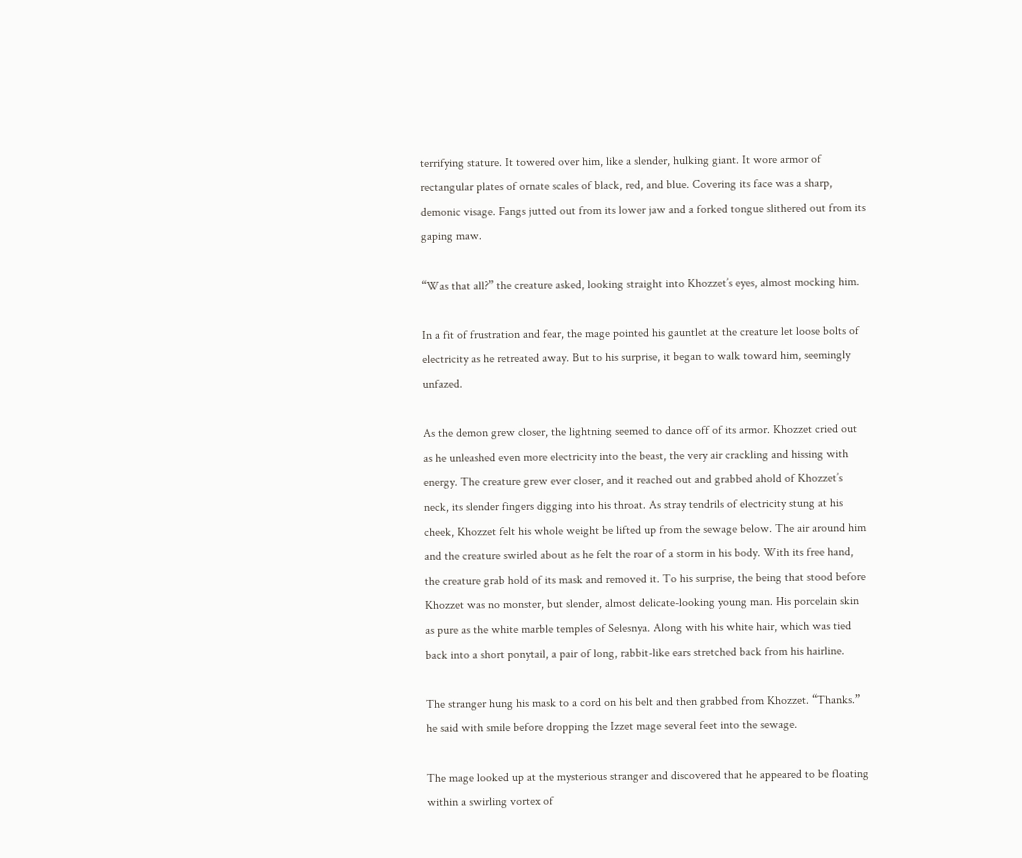terrifying stature. It towered over him, like a slender, hulking giant. It wore armor of rectangular plates of ornate scales of black, red, and blue. Covering its face was a sharp, demonic visage. Fangs jutted out from its lower jaw and a forked tongue slithered out from its gaping maw.

“Was that all?” the creature asked, looking straight into Khozzet’s eyes, almost mocking him.

In a fit of frustration and fear, the mage pointed his gauntlet at the creature let loose bolts of electricity as he retreated away. But to his surprise, it began to walk toward him, seemingly unfazed.

As the demon grew closer, the lightning seemed to dance off of its armor. Khozzet cried out as he unleashed even more electricity into the beast, the very air crackling and hissing with energy. The creature grew ever closer, and it reached out and grabbed ahold of Khozzet’s neck, its slender fingers digging into his throat. As stray tendrils of electricity stung at his cheek, Khozzet felt his whole weight be lifted up from the sewage below. The air around him and the creature swirled about as he felt the roar of a storm in his body. With its free hand, the creature grab hold of its mask and removed it. To his surprise, the being that stood before Khozzet was no monster, but slender, almost delicate-looking young man. His porcelain skin as pure as the white marble temples of Selesnya. Along with his white hair, which was tied back into a short ponytail, a pair of long, rabbit-like ears stretched back from his hairline.

The stranger hung his mask to a cord on his belt and then grabbed from Khozzet. “Thanks.” he said with smile before dropping the Izzet mage several feet into the sewage.

The mage looked up at the mysterious stranger and discovered that he appeared to be floating within a swirling vortex of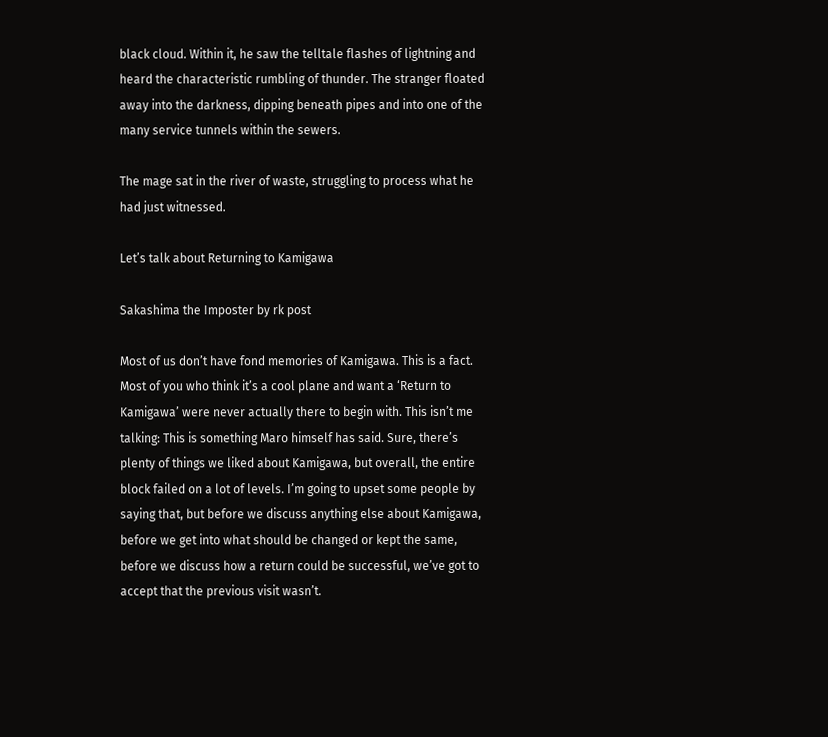black cloud. Within it, he saw the telltale flashes of lightning and heard the characteristic rumbling of thunder. The stranger floated away into the darkness, dipping beneath pipes and into one of the many service tunnels within the sewers.

The mage sat in the river of waste, struggling to process what he had just witnessed.

Let’s talk about Returning to Kamigawa

Sakashima the Imposter by rk post

Most of us don’t have fond memories of Kamigawa. This is a fact. Most of you who think it’s a cool plane and want a ‘Return to Kamigawa’ were never actually there to begin with. This isn’t me talking: This is something Maro himself has said. Sure, there’s plenty of things we liked about Kamigawa, but overall, the entire block failed on a lot of levels. I’m going to upset some people by saying that, but before we discuss anything else about Kamigawa, before we get into what should be changed or kept the same, before we discuss how a return could be successful, we’ve got to accept that the previous visit wasn’t.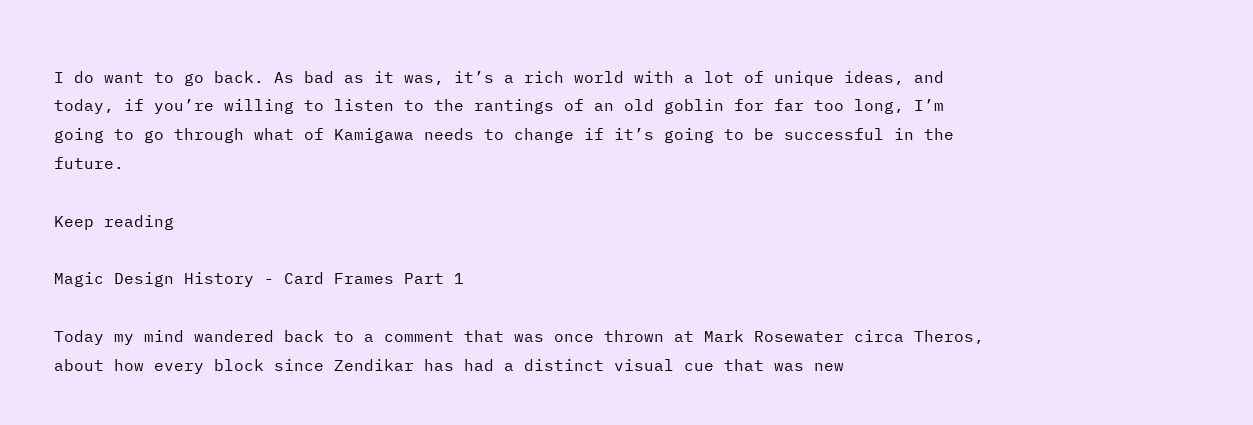I do want to go back. As bad as it was, it’s a rich world with a lot of unique ideas, and today, if you’re willing to listen to the rantings of an old goblin for far too long, I’m going to go through what of Kamigawa needs to change if it’s going to be successful in the future.

Keep reading

Magic Design History - Card Frames Part 1

Today my mind wandered back to a comment that was once thrown at Mark Rosewater circa Theros, about how every block since Zendikar has had a distinct visual cue that was new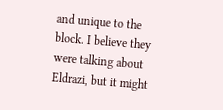and unique to the block. I believe they were talking about Eldrazi, but it might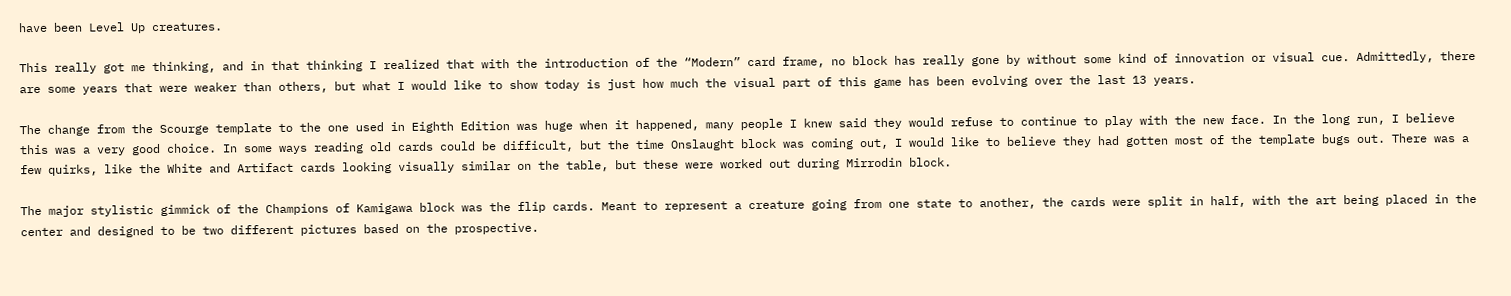have been Level Up creatures.

This really got me thinking, and in that thinking I realized that with the introduction of the “Modern” card frame, no block has really gone by without some kind of innovation or visual cue. Admittedly, there are some years that were weaker than others, but what I would like to show today is just how much the visual part of this game has been evolving over the last 13 years.

The change from the Scourge template to the one used in Eighth Edition was huge when it happened, many people I knew said they would refuse to continue to play with the new face. In the long run, I believe this was a very good choice. In some ways reading old cards could be difficult, but the time Onslaught block was coming out, I would like to believe they had gotten most of the template bugs out. There was a few quirks, like the White and Artifact cards looking visually similar on the table, but these were worked out during Mirrodin block.

The major stylistic gimmick of the Champions of Kamigawa block was the flip cards. Meant to represent a creature going from one state to another, the cards were split in half, with the art being placed in the center and designed to be two different pictures based on the prospective.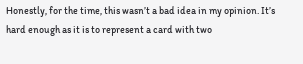Honestly, for the time, this wasn’t a bad idea in my opinion. It’s hard enough as it is to represent a card with two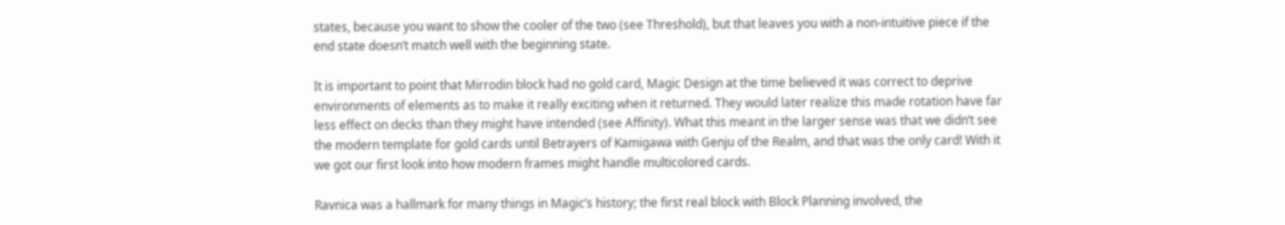states, because you want to show the cooler of the two (see Threshold), but that leaves you with a non-intuitive piece if the end state doesn’t match well with the beginning state.

It is important to point that Mirrodin block had no gold card, Magic Design at the time believed it was correct to deprive environments of elements as to make it really exciting when it returned. They would later realize this made rotation have far less effect on decks than they might have intended (see Affinity). What this meant in the larger sense was that we didn’t see the modern template for gold cards until Betrayers of Kamigawa with Genju of the Realm, and that was the only card! With it we got our first look into how modern frames might handle multicolored cards.

Ravnica was a hallmark for many things in Magic’s history; the first real block with Block Planning involved, the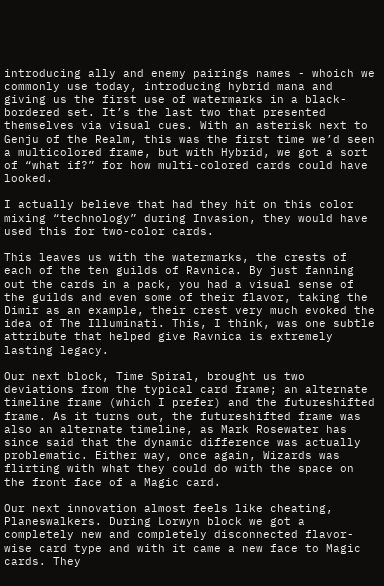introducing ally and enemy pairings names - whoich we commonly use today, introducing hybrid mana and giving us the first use of watermarks in a black-bordered set. It’s the last two that presented themselves via visual cues. With an asterisk next to Genju of the Realm, this was the first time we’d seen a multicolored frame, but with Hybrid, we got a sort of “what if?” for how multi-colored cards could have looked.

I actually believe that had they hit on this color mixing “technology” during Invasion, they would have used this for two-color cards.

This leaves us with the watermarks, the crests of each of the ten guilds of Ravnica. By just fanning out the cards in a pack, you had a visual sense of the guilds and even some of their flavor, taking the Dimir as an example, their crest very much evoked the idea of The Illuminati. This, I think, was one subtle attribute that helped give Ravnica is extremely lasting legacy.

Our next block, Time Spiral, brought us two deviations from the typical card frame; an alternate timeline frame (which I prefer) and the futureshifted frame. As it turns out, the futureshifted frame was also an alternate timeline, as Mark Rosewater has since said that the dynamic difference was actually problematic. Either way, once again, Wizards was flirting with what they could do with the space on the front face of a Magic card.

Our next innovation almost feels like cheating, Planeswalkers. During Lorwyn block we got a completely new and completely disconnected flavor-wise card type and with it came a new face to Magic cards. They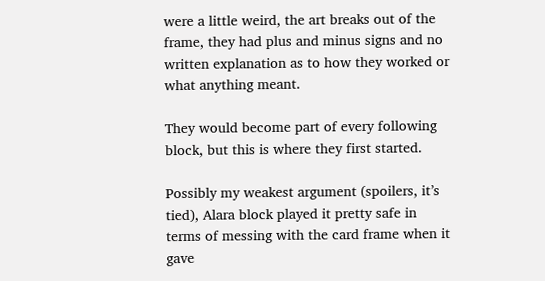were a little weird, the art breaks out of the frame, they had plus and minus signs and no written explanation as to how they worked or what anything meant.

They would become part of every following block, but this is where they first started.

Possibly my weakest argument (spoilers, it’s tied), Alara block played it pretty safe in terms of messing with the card frame when it gave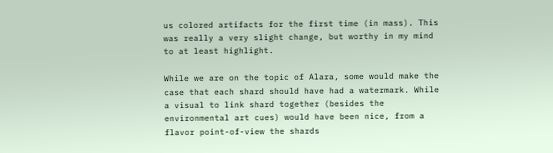us colored artifacts for the first time (in mass). This was really a very slight change, but worthy in my mind to at least highlight.

While we are on the topic of Alara, some would make the case that each shard should have had a watermark. While a visual to link shard together (besides the environmental art cues) would have been nice, from a flavor point-of-view the shards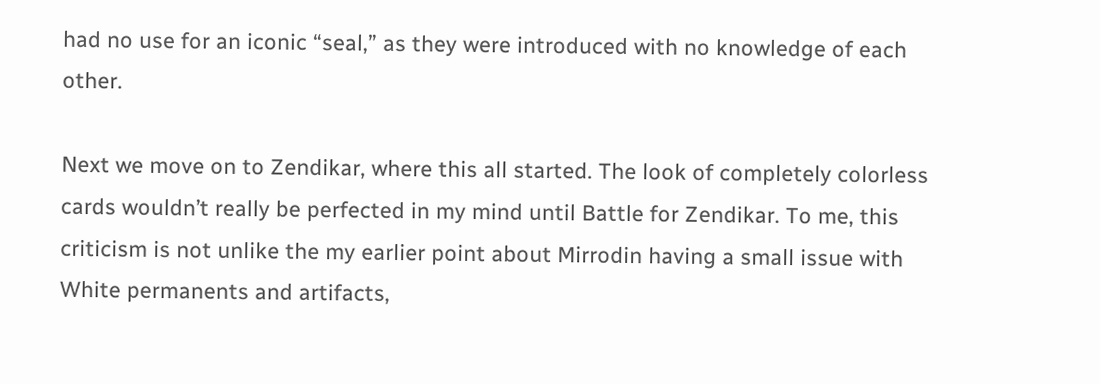had no use for an iconic “seal,” as they were introduced with no knowledge of each other.

Next we move on to Zendikar, where this all started. The look of completely colorless cards wouldn’t really be perfected in my mind until Battle for Zendikar. To me, this criticism is not unlike the my earlier point about Mirrodin having a small issue with White permanents and artifacts,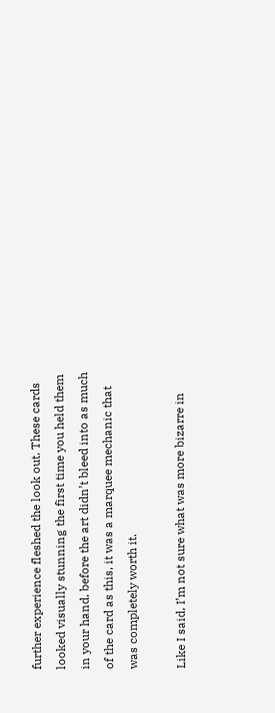further experience fleshed the look out. These cards looked visually stunning the first time you held them in your hand, before the art didn’t bleed into as much of the card as this, it was a marquee mechanic that was completely worth it.

Like I said, I’m not sure what was more bizarre in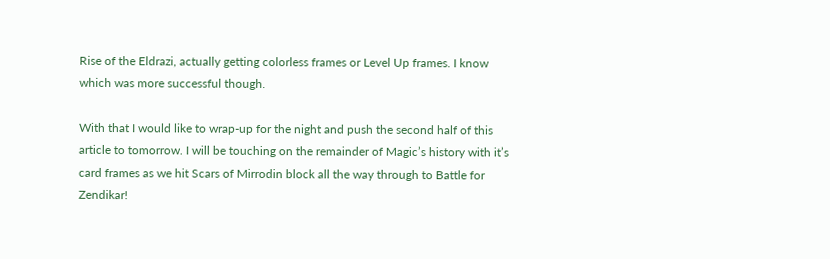Rise of the Eldrazi, actually getting colorless frames or Level Up frames. I know which was more successful though.

With that I would like to wrap-up for the night and push the second half of this article to tomorrow. I will be touching on the remainder of Magic’s history with it’s card frames as we hit Scars of Mirrodin block all the way through to Battle for Zendikar!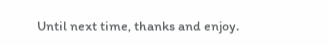Until next time, thanks and enjoy.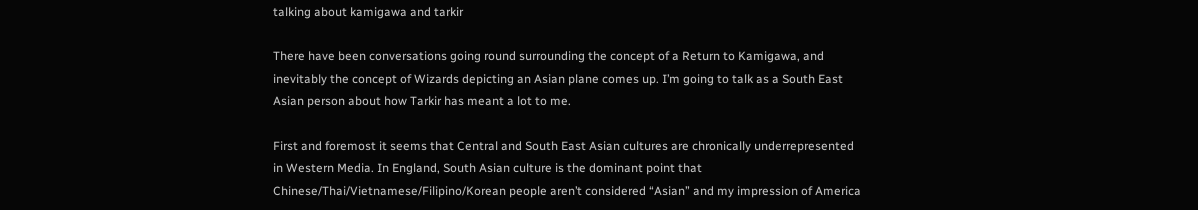talking about kamigawa and tarkir

There have been conversations going round surrounding the concept of a Return to Kamigawa, and inevitably the concept of Wizards depicting an Asian plane comes up. I’m going to talk as a South East Asian person about how Tarkir has meant a lot to me.

First and foremost it seems that Central and South East Asian cultures are chronically underrepresented in Western Media. In England, South Asian culture is the dominant point that Chinese/Thai/Vietnamese/Filipino/Korean people aren’t considered “Asian” and my impression of America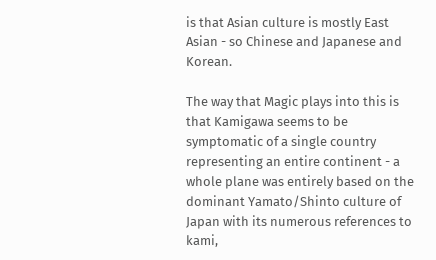is that Asian culture is mostly East Asian - so Chinese and Japanese and Korean.

The way that Magic plays into this is that Kamigawa seems to be symptomatic of a single country representing an entire continent - a whole plane was entirely based on the dominant Yamato/Shinto culture of Japan with its numerous references to kami,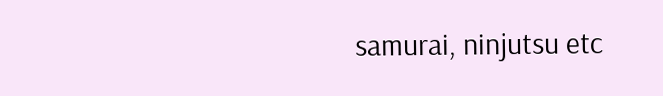samurai, ninjutsu etc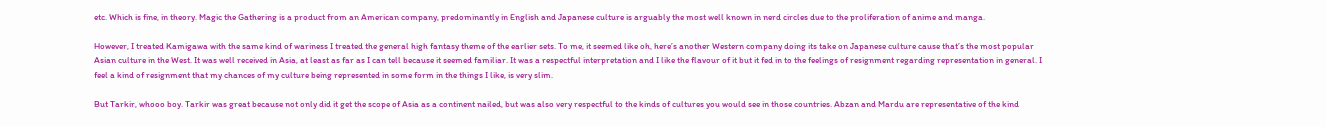etc. Which is fine, in theory. Magic the Gathering is a product from an American company, predominantly in English and Japanese culture is arguably the most well known in nerd circles due to the proliferation of anime and manga.

However, I treated Kamigawa with the same kind of wariness I treated the general high fantasy theme of the earlier sets. To me, it seemed like oh, here’s another Western company doing its take on Japanese culture cause that’s the most popular Asian culture in the West. It was well received in Asia, at least as far as I can tell because it seemed familiar. It was a respectful interpretation and I like the flavour of it but it fed in to the feelings of resignment regarding representation in general. I feel a kind of resignment that my chances of my culture being represented in some form in the things I like, is very slim.

But Tarkir, whooo boy. Tarkir was great because not only did it get the scope of Asia as a continent nailed, but was also very respectful to the kinds of cultures you would see in those countries. Abzan and Mardu are representative of the kind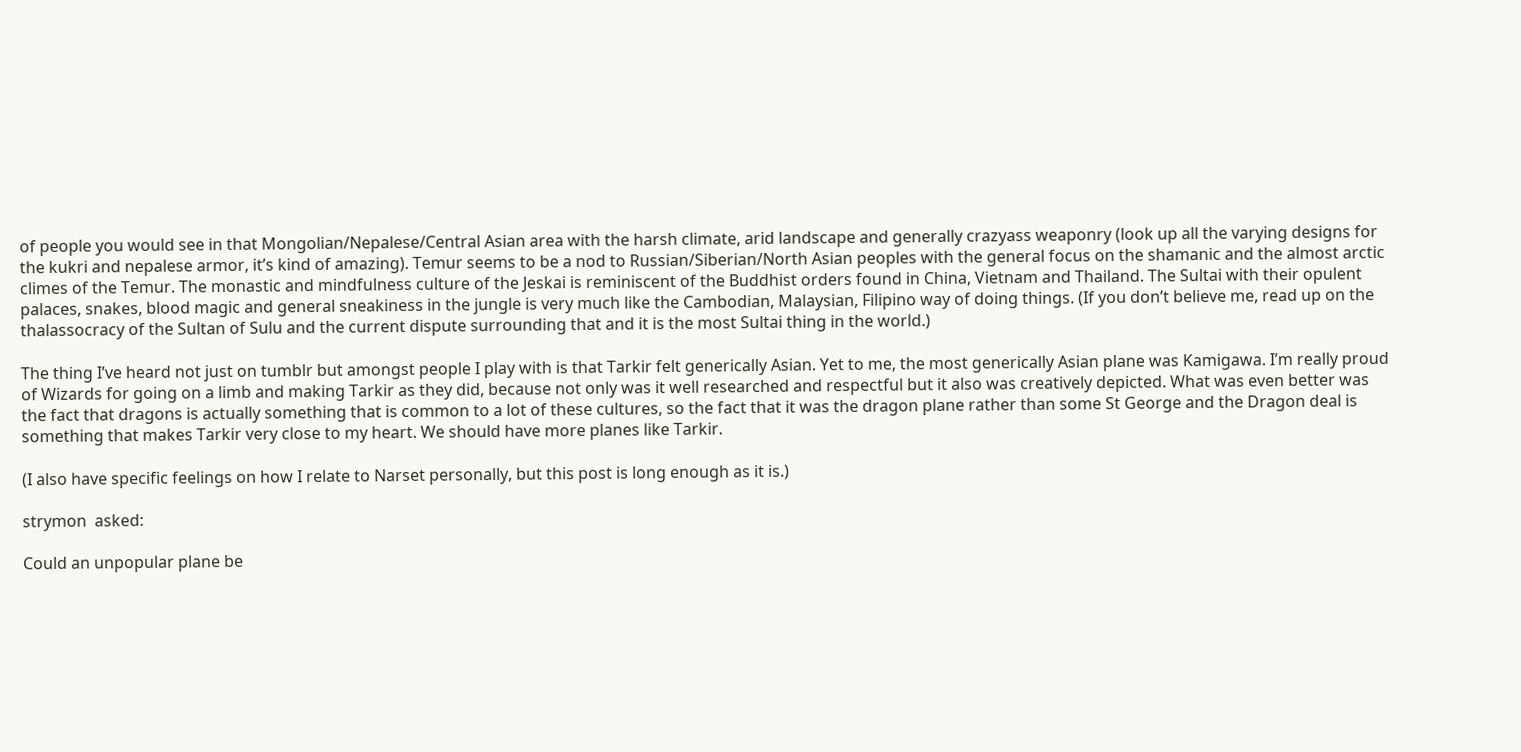of people you would see in that Mongolian/Nepalese/Central Asian area with the harsh climate, arid landscape and generally crazyass weaponry (look up all the varying designs for the kukri and nepalese armor, it’s kind of amazing). Temur seems to be a nod to Russian/Siberian/North Asian peoples with the general focus on the shamanic and the almost arctic climes of the Temur. The monastic and mindfulness culture of the Jeskai is reminiscent of the Buddhist orders found in China, Vietnam and Thailand. The Sultai with their opulent palaces, snakes, blood magic and general sneakiness in the jungle is very much like the Cambodian, Malaysian, Filipino way of doing things. (If you don’t believe me, read up on the thalassocracy of the Sultan of Sulu and the current dispute surrounding that and it is the most Sultai thing in the world.)

The thing I’ve heard not just on tumblr but amongst people I play with is that Tarkir felt generically Asian. Yet to me, the most generically Asian plane was Kamigawa. I’m really proud of Wizards for going on a limb and making Tarkir as they did, because not only was it well researched and respectful but it also was creatively depicted. What was even better was the fact that dragons is actually something that is common to a lot of these cultures, so the fact that it was the dragon plane rather than some St George and the Dragon deal is something that makes Tarkir very close to my heart. We should have more planes like Tarkir.

(I also have specific feelings on how I relate to Narset personally, but this post is long enough as it is.)

strymon  asked:

Could an unpopular plane be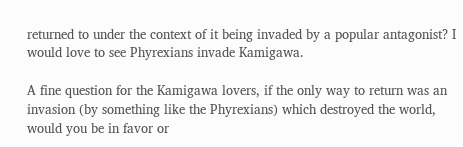returned to under the context of it being invaded by a popular antagonist? I would love to see Phyrexians invade Kamigawa.

A fine question for the Kamigawa lovers, if the only way to return was an invasion (by something like the Phyrexians) which destroyed the world, would you be in favor or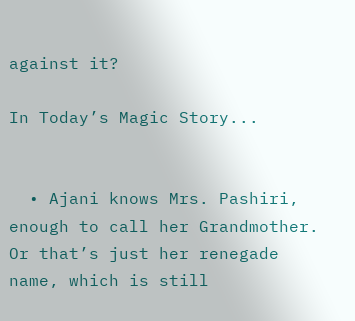against it?

In Today’s Magic Story...


  • Ajani knows Mrs. Pashiri, enough to call her Grandmother.  Or that’s just her renegade name, which is still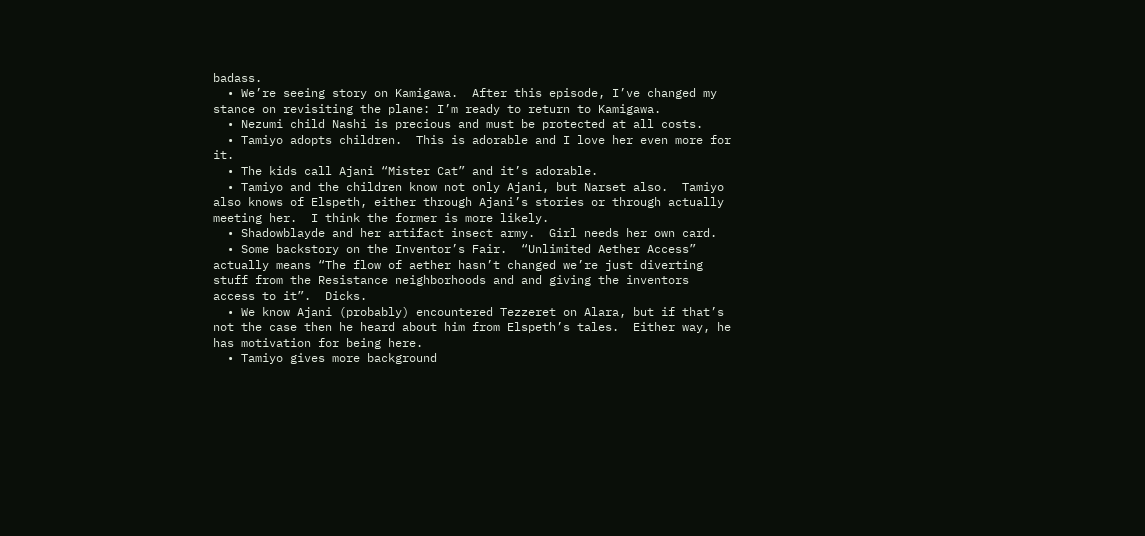badass.
  • We’re seeing story on Kamigawa.  After this episode, I’ve changed my stance on revisiting the plane: I’m ready to return to Kamigawa.
  • Nezumi child Nashi is precious and must be protected at all costs.
  • Tamiyo adopts children.  This is adorable and I love her even more for it.
  • The kids call Ajani “Mister Cat” and it’s adorable.
  • Tamiyo and the children know not only Ajani, but Narset also.  Tamiyo also knows of Elspeth, either through Ajani’s stories or through actually meeting her.  I think the former is more likely.
  • Shadowblayde and her artifact insect army.  Girl needs her own card.
  • Some backstory on the Inventor’s Fair.  “Unlimited Aether Access” actually means “The flow of aether hasn’t changed we’re just diverting stuff from the Resistance neighborhoods and and giving the inventors access to it”.  Dicks.
  • We know Ajani (probably) encountered Tezzeret on Alara, but if that’s not the case then he heard about him from Elspeth’s tales.  Either way, he has motivation for being here.
  • Tamiyo gives more background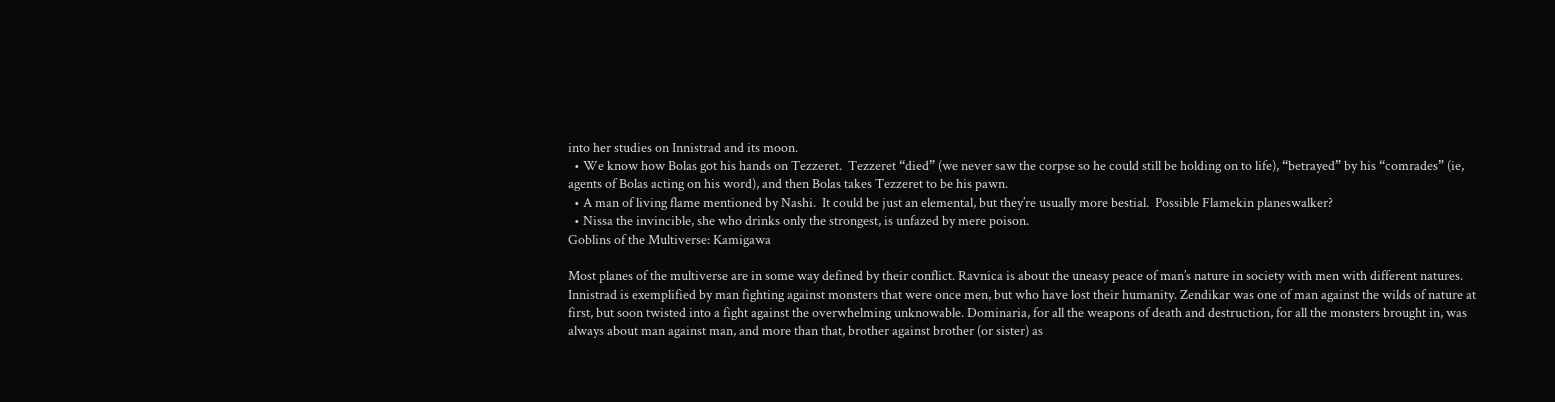into her studies on Innistrad and its moon.
  • We know how Bolas got his hands on Tezzeret.  Tezzeret “died” (we never saw the corpse so he could still be holding on to life), “betrayed” by his “comrades” (ie, agents of Bolas acting on his word), and then Bolas takes Tezzeret to be his pawn.
  • A man of living flame mentioned by Nashi.  It could be just an elemental, but they’re usually more bestial.  Possible Flamekin planeswalker?
  • Nissa the invincible, she who drinks only the strongest, is unfazed by mere poison.
Goblins of the Multiverse: Kamigawa

Most planes of the multiverse are in some way defined by their conflict. Ravnica is about the uneasy peace of man’s nature in society with men with different natures. Innistrad is exemplified by man fighting against monsters that were once men, but who have lost their humanity. Zendikar was one of man against the wilds of nature at first, but soon twisted into a fight against the overwhelming unknowable. Dominaria, for all the weapons of death and destruction, for all the monsters brought in, was always about man against man, and more than that, brother against brother (or sister) as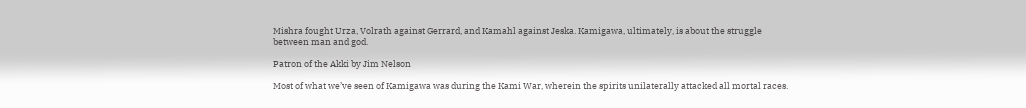Mishra fought Urza, Volrath against Gerrard, and Kamahl against Jeska. Kamigawa, ultimately, is about the struggle between man and god.

Patron of the Akki by Jim Nelson

Most of what we’ve seen of Kamigawa was during the Kami War, wherein the spirits unilaterally attacked all mortal races.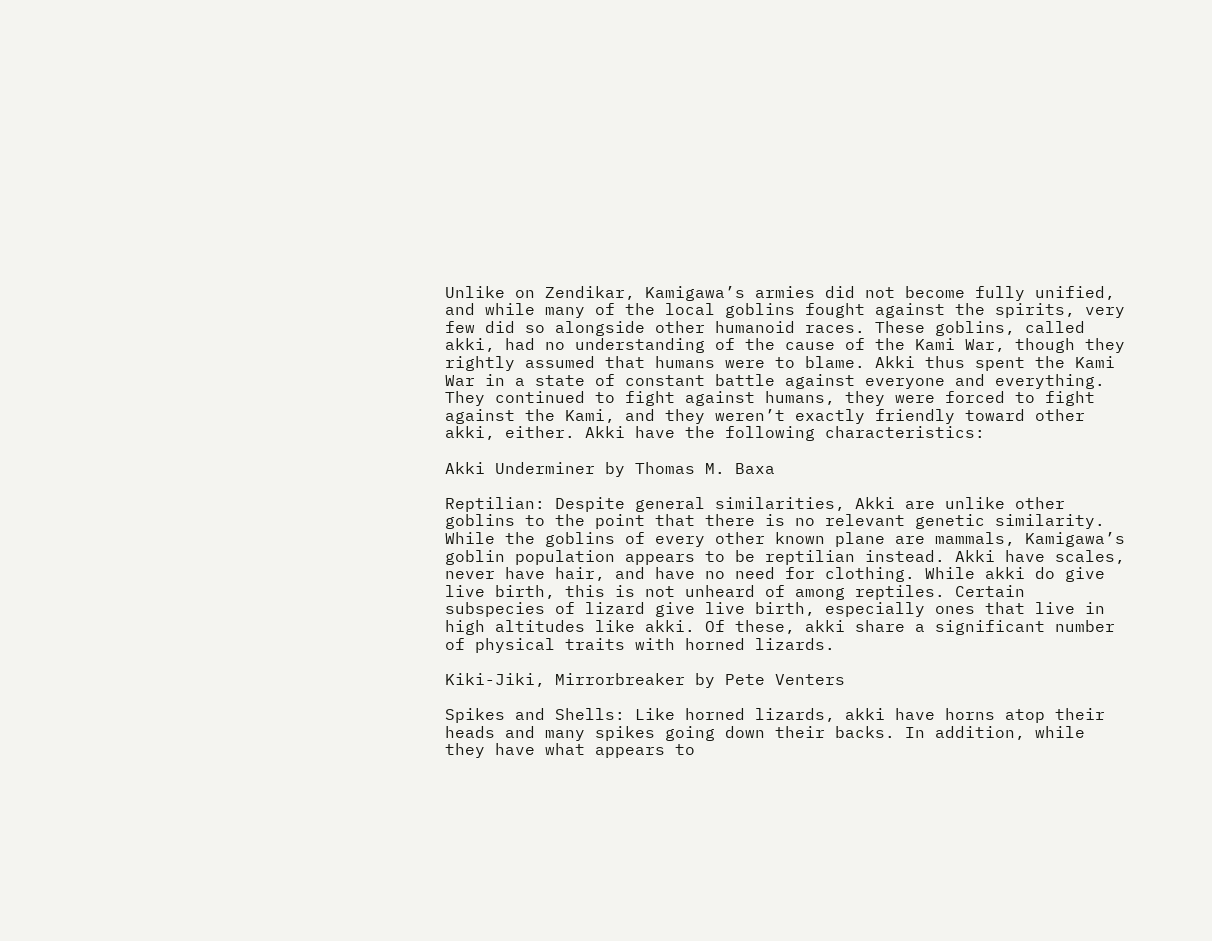Unlike on Zendikar, Kamigawa’s armies did not become fully unified, and while many of the local goblins fought against the spirits, very few did so alongside other humanoid races. These goblins, called akki, had no understanding of the cause of the Kami War, though they rightly assumed that humans were to blame. Akki thus spent the Kami War in a state of constant battle against everyone and everything. They continued to fight against humans, they were forced to fight against the Kami, and they weren’t exactly friendly toward other akki, either. Akki have the following characteristics:

Akki Underminer by Thomas M. Baxa

Reptilian: Despite general similarities, Akki are unlike other goblins to the point that there is no relevant genetic similarity. While the goblins of every other known plane are mammals, Kamigawa’s goblin population appears to be reptilian instead. Akki have scales, never have hair, and have no need for clothing. While akki do give live birth, this is not unheard of among reptiles. Certain subspecies of lizard give live birth, especially ones that live in high altitudes like akki. Of these, akki share a significant number of physical traits with horned lizards.

Kiki-Jiki, Mirrorbreaker by Pete Venters

Spikes and Shells: Like horned lizards, akki have horns atop their heads and many spikes going down their backs. In addition, while they have what appears to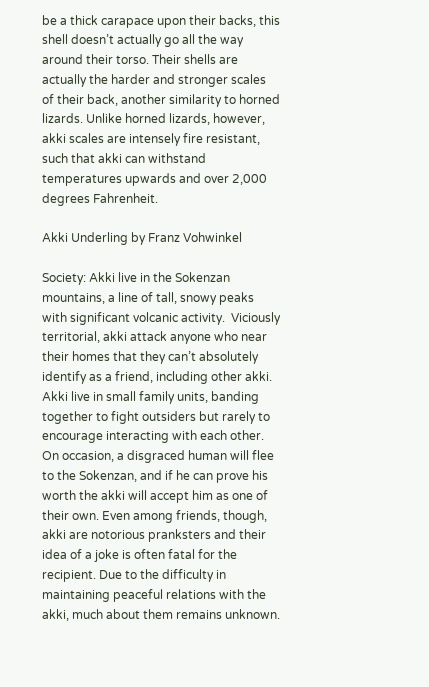be a thick carapace upon their backs, this shell doesn’t actually go all the way around their torso. Their shells are actually the harder and stronger scales of their back, another similarity to horned lizards. Unlike horned lizards, however, akki scales are intensely fire resistant, such that akki can withstand temperatures upwards and over 2,000 degrees Fahrenheit.

Akki Underling by Franz Vohwinkel

Society: Akki live in the Sokenzan mountains, a line of tall, snowy peaks with significant volcanic activity.  Viciously territorial, akki attack anyone who near their homes that they can’t absolutely identify as a friend, including other akki. Akki live in small family units, banding together to fight outsiders but rarely to encourage interacting with each other. On occasion, a disgraced human will flee to the Sokenzan, and if he can prove his worth the akki will accept him as one of their own. Even among friends, though, akki are notorious pranksters and their idea of a joke is often fatal for the recipient. Due to the difficulty in maintaining peaceful relations with the akki, much about them remains unknown.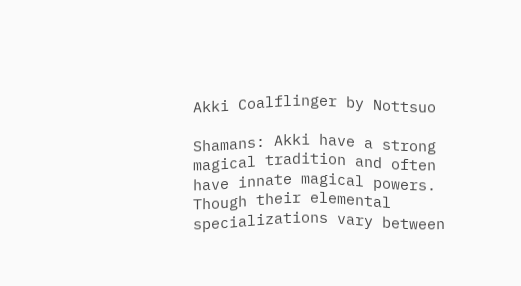Akki Coalflinger by Nottsuo

Shamans: Akki have a strong magical tradition and often have innate magical powers. Though their elemental specializations vary between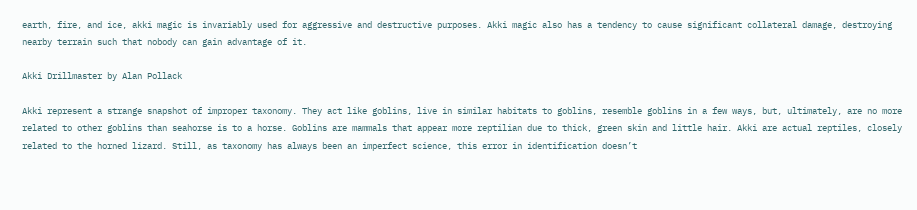earth, fire, and ice, akki magic is invariably used for aggressive and destructive purposes. Akki magic also has a tendency to cause significant collateral damage, destroying nearby terrain such that nobody can gain advantage of it.

Akki Drillmaster by Alan Pollack

Akki represent a strange snapshot of improper taxonomy. They act like goblins, live in similar habitats to goblins, resemble goblins in a few ways, but, ultimately, are no more related to other goblins than seahorse is to a horse. Goblins are mammals that appear more reptilian due to thick, green skin and little hair. Akki are actual reptiles, closely related to the horned lizard. Still, as taxonomy has always been an imperfect science, this error in identification doesn’t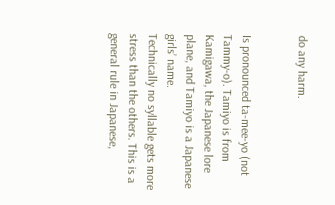do any harm.


Is pronounced ta-mee-yo (not Tammy-o). Tamiyo is from Kamigawa, the Japanese lore plane, and Tamiyo is a Japanese girls’ name.
Technically no syllable gets more stress than the others. This is a general rule in Japanese,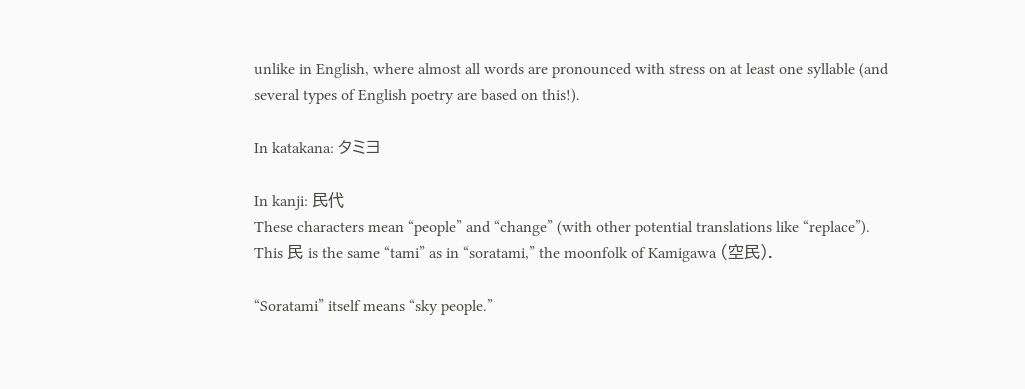unlike in English, where almost all words are pronounced with stress on at least one syllable (and several types of English poetry are based on this!).

In katakana: タミヨ

In kanji: 民代
These characters mean “people” and “change” (with other potential translations like “replace”).
This 民 is the same “tami” as in “soratami,” the moonfolk of Kamigawa (空民).

“Soratami” itself means “sky people.”